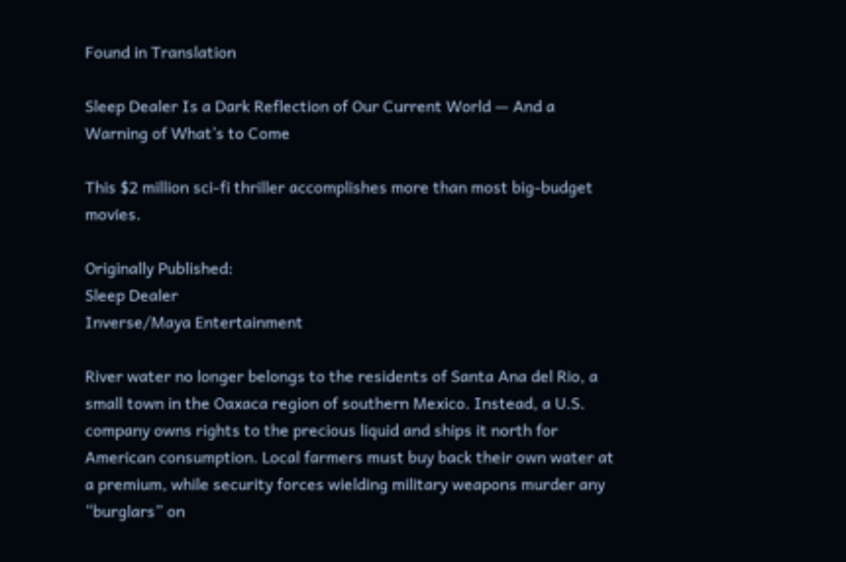Found in Translation

Sleep Dealer Is a Dark Reflection of Our Current World — And a Warning of What’s to Come

This $2 million sci-fi thriller accomplishes more than most big-budget movies.

Originally Published:
Sleep Dealer
Inverse/Maya Entertainment

River water no longer belongs to the residents of Santa Ana del Rio, a small town in the Oaxaca region of southern Mexico. Instead, a U.S. company owns rights to the precious liquid and ships it north for American consumption. Local farmers must buy back their own water at a premium, while security forces wielding military weapons murder any “burglars” on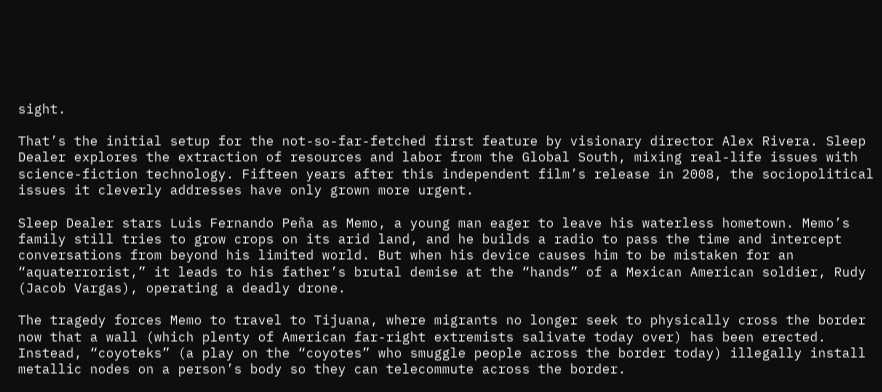sight.

That’s the initial setup for the not-so-far-fetched first feature by visionary director Alex Rivera. Sleep Dealer explores the extraction of resources and labor from the Global South, mixing real-life issues with science-fiction technology. Fifteen years after this independent film’s release in 2008, the sociopolitical issues it cleverly addresses have only grown more urgent.

Sleep Dealer stars Luis Fernando Peña as Memo, a young man eager to leave his waterless hometown. Memo’s family still tries to grow crops on its arid land, and he builds a radio to pass the time and intercept conversations from beyond his limited world. But when his device causes him to be mistaken for an “aquaterrorist,” it leads to his father’s brutal demise at the “hands” of a Mexican American soldier, Rudy (Jacob Vargas), operating a deadly drone.

The tragedy forces Memo to travel to Tijuana, where migrants no longer seek to physically cross the border now that a wall (which plenty of American far-right extremists salivate today over) has been erected. Instead, “coyoteks” (a play on the “coyotes” who smuggle people across the border today) illegally install metallic nodes on a person’s body so they can telecommute across the border.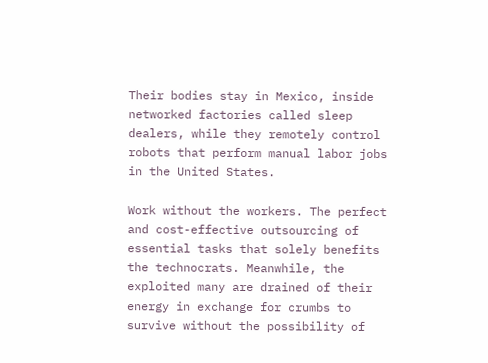Their bodies stay in Mexico, inside networked factories called sleep dealers, while they remotely control robots that perform manual labor jobs in the United States.

Work without the workers. The perfect and cost-effective outsourcing of essential tasks that solely benefits the technocrats. Meanwhile, the exploited many are drained of their energy in exchange for crumbs to survive without the possibility of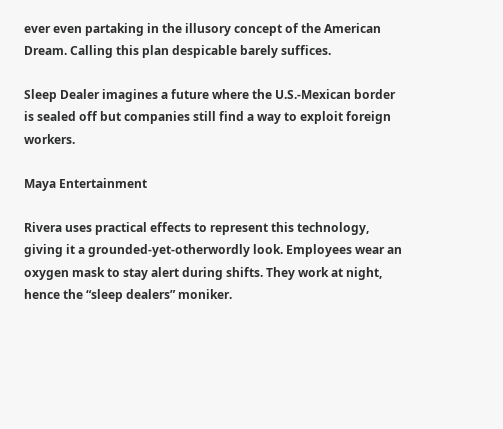ever even partaking in the illusory concept of the American Dream. Calling this plan despicable barely suffices.

Sleep Dealer imagines a future where the U.S.-Mexican border is sealed off but companies still find a way to exploit foreign workers.

Maya Entertainment

Rivera uses practical effects to represent this technology, giving it a grounded-yet-otherwordly look. Employees wear an oxygen mask to stay alert during shifts. They work at night, hence the “sleep dealers” moniker.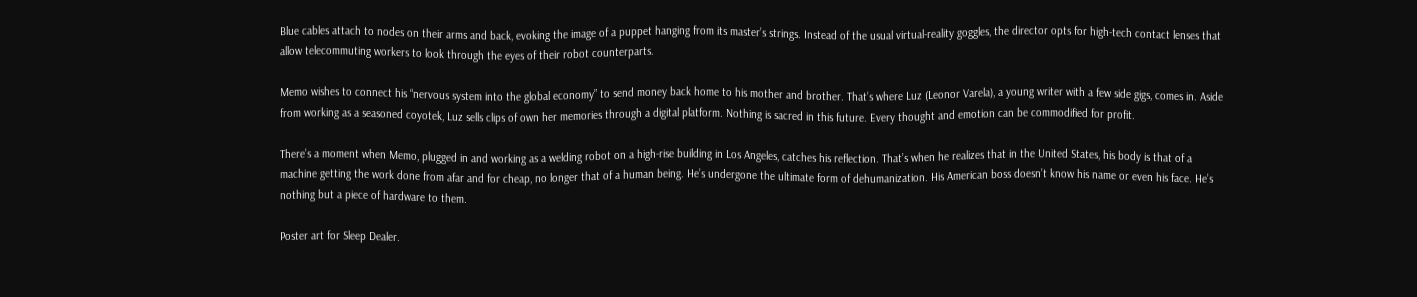Blue cables attach to nodes on their arms and back, evoking the image of a puppet hanging from its master’s strings. Instead of the usual virtual-reality goggles, the director opts for high-tech contact lenses that allow telecommuting workers to look through the eyes of their robot counterparts.

Memo wishes to connect his “nervous system into the global economy” to send money back home to his mother and brother. That’s where Luz (Leonor Varela), a young writer with a few side gigs, comes in. Aside from working as a seasoned coyotek, Luz sells clips of own her memories through a digital platform. Nothing is sacred in this future. Every thought and emotion can be commodified for profit.

There’s a moment when Memo, plugged in and working as a welding robot on a high-rise building in Los Angeles, catches his reflection. That’s when he realizes that in the United States, his body is that of a machine getting the work done from afar and for cheap, no longer that of a human being. He’s undergone the ultimate form of dehumanization. His American boss doesn’t know his name or even his face. He’s nothing but a piece of hardware to them.

Poster art for Sleep Dealer.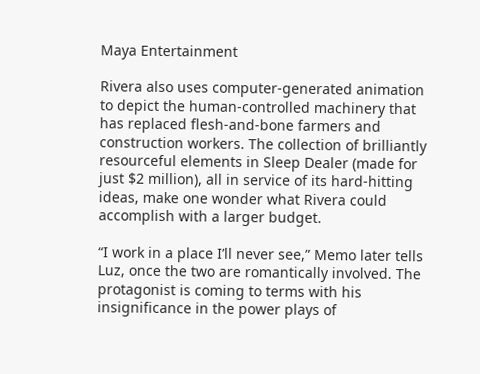Maya Entertainment

Rivera also uses computer-generated animation to depict the human-controlled machinery that has replaced flesh-and-bone farmers and construction workers. The collection of brilliantly resourceful elements in Sleep Dealer (made for just $2 million), all in service of its hard-hitting ideas, make one wonder what Rivera could accomplish with a larger budget.

“I work in a place I’ll never see,” Memo later tells Luz, once the two are romantically involved. The protagonist is coming to terms with his insignificance in the power plays of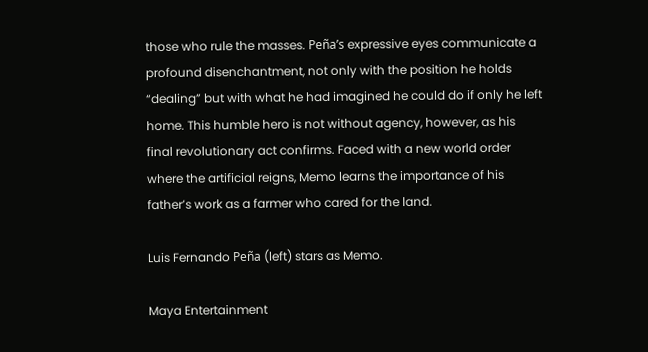those who rule the masses. Peña’s expressive eyes communicate a profound disenchantment, not only with the position he holds “dealing” but with what he had imagined he could do if only he left home. This humble hero is not without agency, however, as his final revolutionary act confirms. Faced with a new world order where the artificial reigns, Memo learns the importance of his father’s work as a farmer who cared for the land.

Luis Fernando Peña (left) stars as Memo.

Maya Entertainment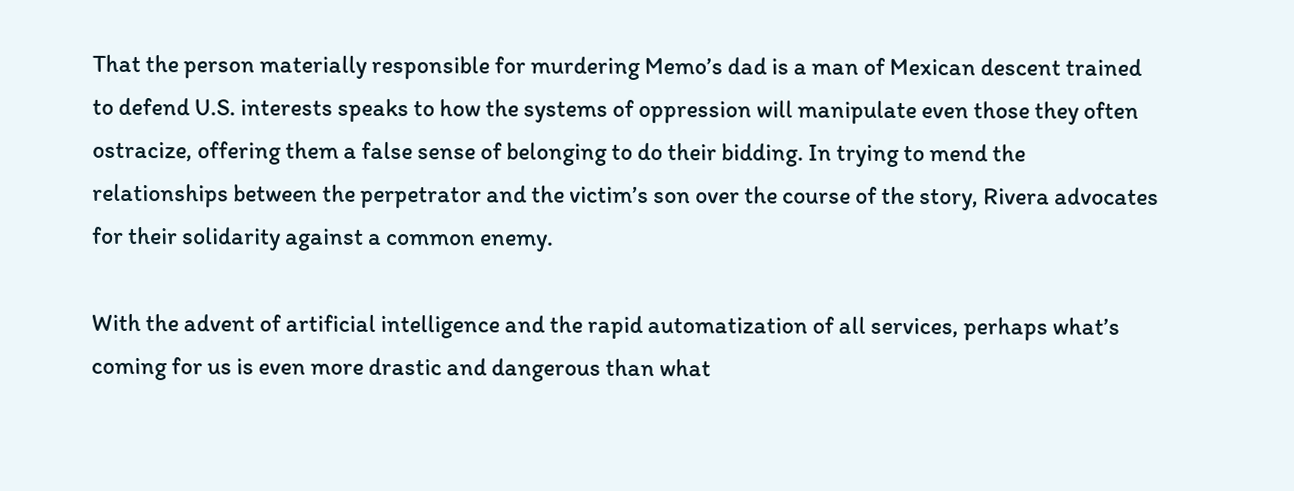That the person materially responsible for murdering Memo’s dad is a man of Mexican descent trained to defend U.S. interests speaks to how the systems of oppression will manipulate even those they often ostracize, offering them a false sense of belonging to do their bidding. In trying to mend the relationships between the perpetrator and the victim’s son over the course of the story, Rivera advocates for their solidarity against a common enemy.

With the advent of artificial intelligence and the rapid automatization of all services, perhaps what’s coming for us is even more drastic and dangerous than what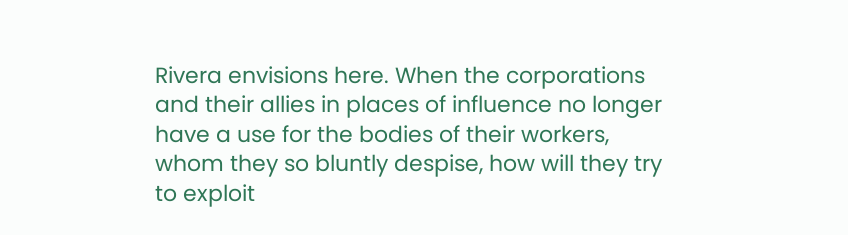Rivera envisions here. When the corporations and their allies in places of influence no longer have a use for the bodies of their workers, whom they so bluntly despise, how will they try to exploit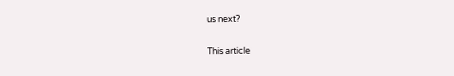us next?

This article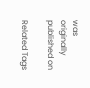was originally published on

Related Tags